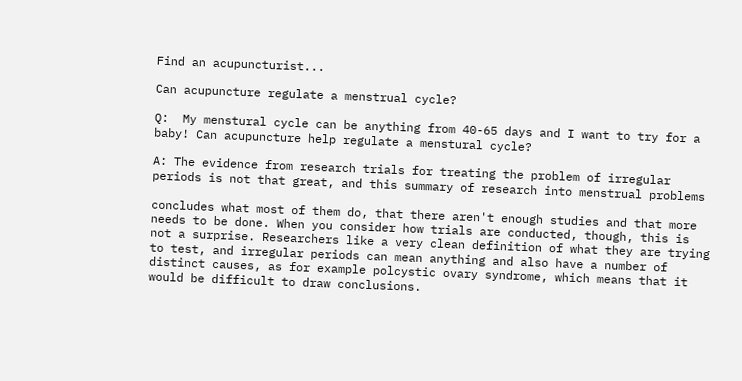Find an acupuncturist...

Can acupuncture regulate a menstrual cycle?

Q:  My menstural cycle can be anything from 40-65 days and I want to try for a baby! Can acupuncture help regulate a menstural cycle?

A: The evidence from research trials for treating the problem of irregular periods is not that great, and this summary of research into menstrual problems

concludes what most of them do, that there aren't enough studies and that more needs to be done. When you consider how trials are conducted, though, this is not a surprise. Researchers like a very clean definition of what they are trying to test, and irregular periods can mean anything and also have a number of distinct causes, as for example polcystic ovary syndrome, which means that it would be difficult to draw conclusions.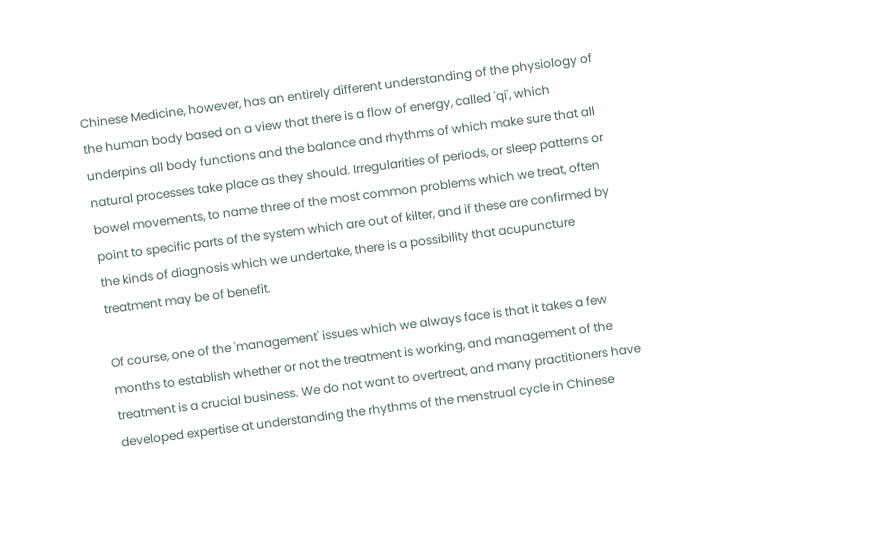Chinese Medicine, however, has an entirely different understanding of the physiology of the human body based on a view that there is a flow of energy, called 'qi', which underpins all body functions and the balance and rhythms of which make sure that all natural processes take place as they should. Irregularities of periods, or sleep patterns or bowel movements, to name three of the most common problems which we treat, often point to specific parts of the system which are out of kilter, and if these are confirmed by the kinds of diagnosis which we undertake, there is a possibility that acupuncture treatment may be of benefit.

Of course, one of the 'management' issues which we always face is that it takes a few months to establish whether or not the treatment is working, and management of the treatment is a crucial business. We do not want to overtreat, and many practitioners have developed expertise at understanding the rhythms of the menstrual cycle in Chinese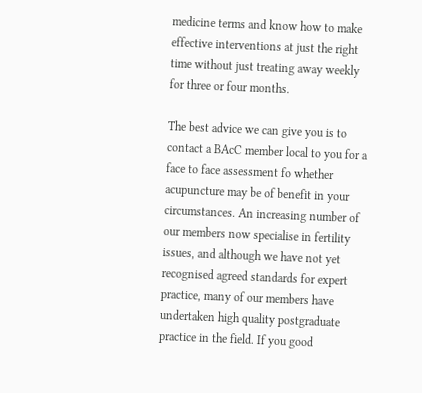medicine terms and know how to make effective interventions at just the right time without just treating away weekly for three or four months.

The best advice we can give you is to contact a BAcC member local to you for a face to face assessment fo whether acupuncture may be of benefit in your circumstances. An increasing number of our members now specialise in fertility issues, and although we have not yet recognised agreed standards for expert practice, many of our members have undertaken high quality postgraduate practice in the field. If you good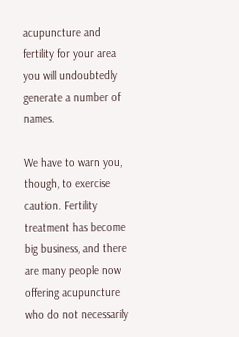acupuncture and fertility for your area you will undoubtedly generate a number of names.

We have to warn you, though, to exercise caution. Fertility treatment has become big business, and there are many people now offering acupuncture who do not necessarily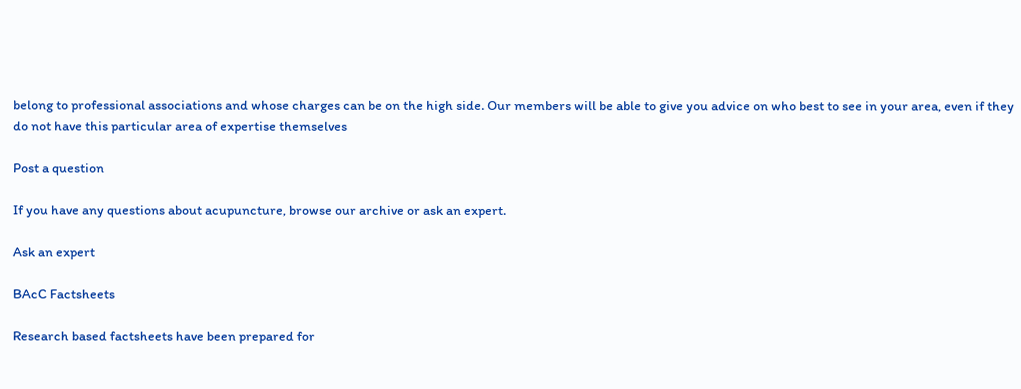belong to professional associations and whose charges can be on the high side. Our members will be able to give you advice on who best to see in your area, even if they do not have this particular area of expertise themselves

Post a question

If you have any questions about acupuncture, browse our archive or ask an expert.

Ask an expert

BAcC Factsheets

Research based factsheets have been prepared for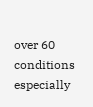over 60 conditions especially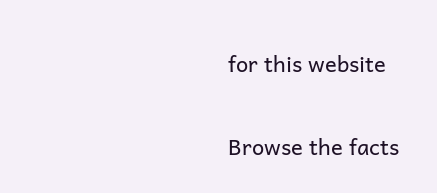for this website

Browse the facts